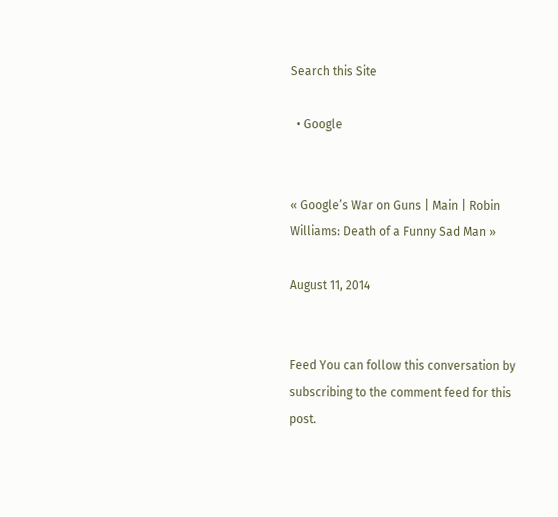Search this Site

  • Google


« Google’s War on Guns | Main | Robin Williams: Death of a Funny Sad Man »

August 11, 2014


Feed You can follow this conversation by subscribing to the comment feed for this post.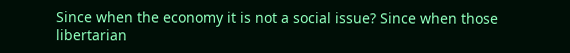Since when the economy it is not a social issue? Since when those libertarian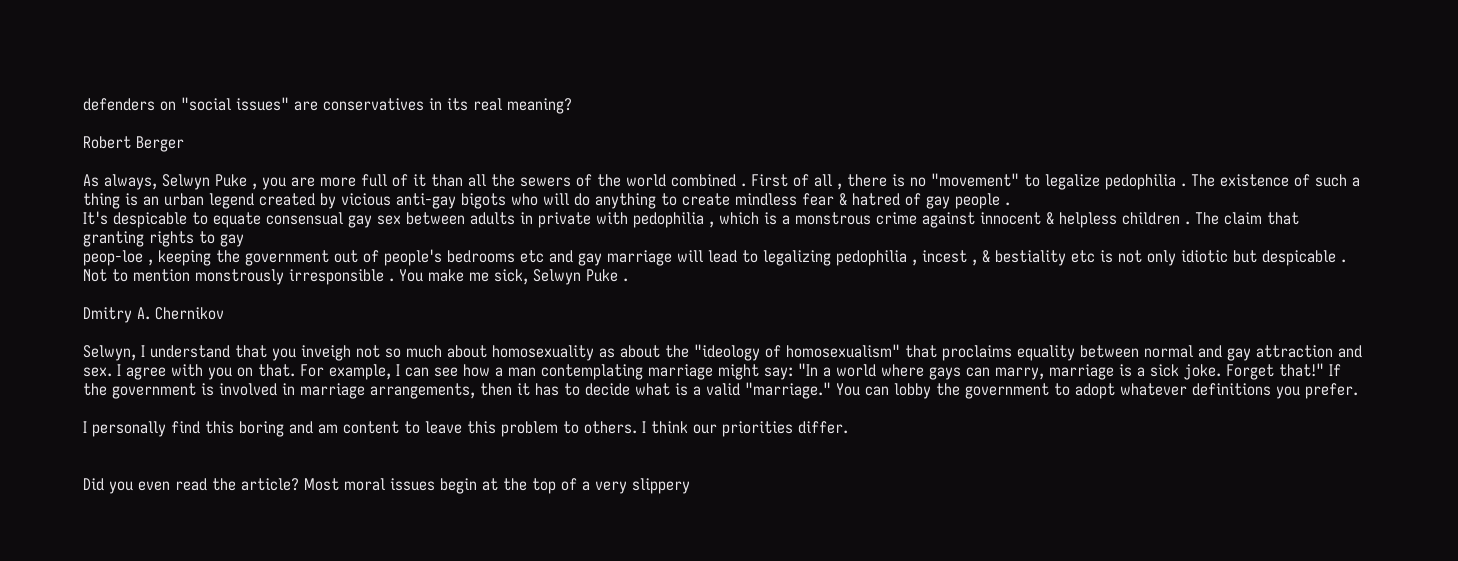defenders on "social issues" are conservatives in its real meaning?

Robert Berger

As always, Selwyn Puke , you are more full of it than all the sewers of the world combined . First of all , there is no "movement" to legalize pedophilia . The existence of such a thing is an urban legend created by vicious anti-gay bigots who will do anything to create mindless fear & hatred of gay people .
It's despicable to equate consensual gay sex between adults in private with pedophilia , which is a monstrous crime against innocent & helpless children . The claim that granting rights to gay
peop-loe , keeping the government out of people's bedrooms etc and gay marriage will lead to legalizing pedophilia , incest , & bestiality etc is not only idiotic but despicable .
Not to mention monstrously irresponsible . You make me sick, Selwyn Puke .

Dmitry A. Chernikov

Selwyn, I understand that you inveigh not so much about homosexuality as about the "ideology of homosexualism" that proclaims equality between normal and gay attraction and sex. I agree with you on that. For example, I can see how a man contemplating marriage might say: "In a world where gays can marry, marriage is a sick joke. Forget that!" If the government is involved in marriage arrangements, then it has to decide what is a valid "marriage." You can lobby the government to adopt whatever definitions you prefer.

I personally find this boring and am content to leave this problem to others. I think our priorities differ.


Did you even read the article? Most moral issues begin at the top of a very slippery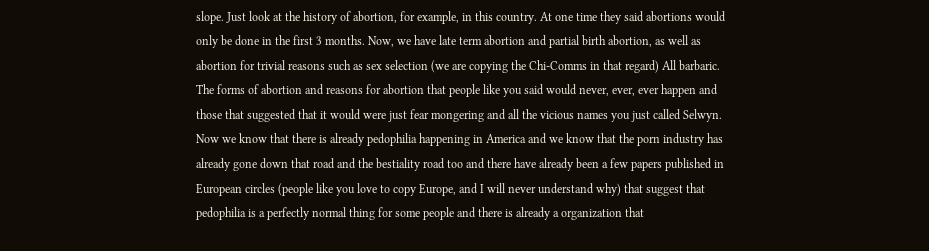slope. Just look at the history of abortion, for example, in this country. At one time they said abortions would only be done in the first 3 months. Now, we have late term abortion and partial birth abortion, as well as abortion for trivial reasons such as sex selection (we are copying the Chi-Comms in that regard) All barbaric. The forms of abortion and reasons for abortion that people like you said would never, ever, ever happen and those that suggested that it would were just fear mongering and all the vicious names you just called Selwyn. Now we know that there is already pedophilia happening in America and we know that the porn industry has already gone down that road and the bestiality road too and there have already been a few papers published in European circles (people like you love to copy Europe, and I will never understand why) that suggest that pedophilia is a perfectly normal thing for some people and there is already a organization that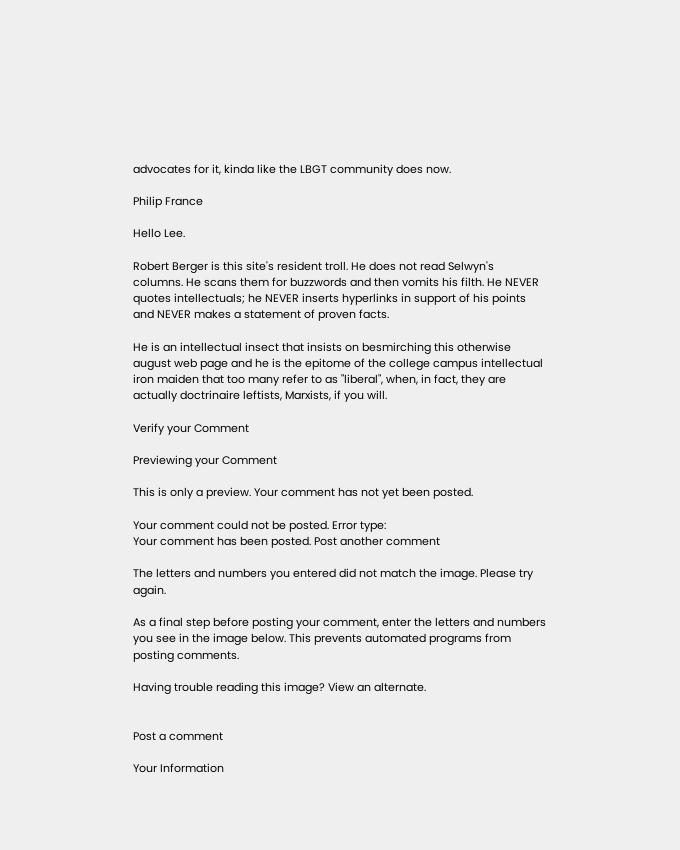advocates for it, kinda like the LBGT community does now.

Philip France

Hello Lee.

Robert Berger is this site's resident troll. He does not read Selwyn's columns. He scans them for buzzwords and then vomits his filth. He NEVER quotes intellectuals; he NEVER inserts hyperlinks in support of his points and NEVER makes a statement of proven facts.

He is an intellectual insect that insists on besmirching this otherwise august web page and he is the epitome of the college campus intellectual iron maiden that too many refer to as "liberal", when, in fact, they are actually doctrinaire leftists, Marxists, if you will.

Verify your Comment

Previewing your Comment

This is only a preview. Your comment has not yet been posted.

Your comment could not be posted. Error type:
Your comment has been posted. Post another comment

The letters and numbers you entered did not match the image. Please try again.

As a final step before posting your comment, enter the letters and numbers you see in the image below. This prevents automated programs from posting comments.

Having trouble reading this image? View an alternate.


Post a comment

Your Information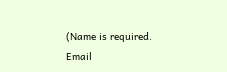(Name is required. Email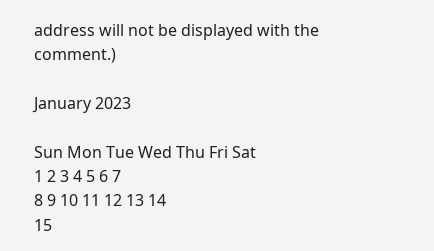address will not be displayed with the comment.)

January 2023

Sun Mon Tue Wed Thu Fri Sat
1 2 3 4 5 6 7
8 9 10 11 12 13 14
15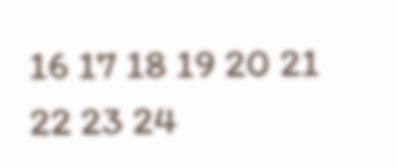16 17 18 19 20 21
22 23 24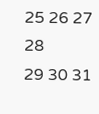25 26 27 28
29 30 31